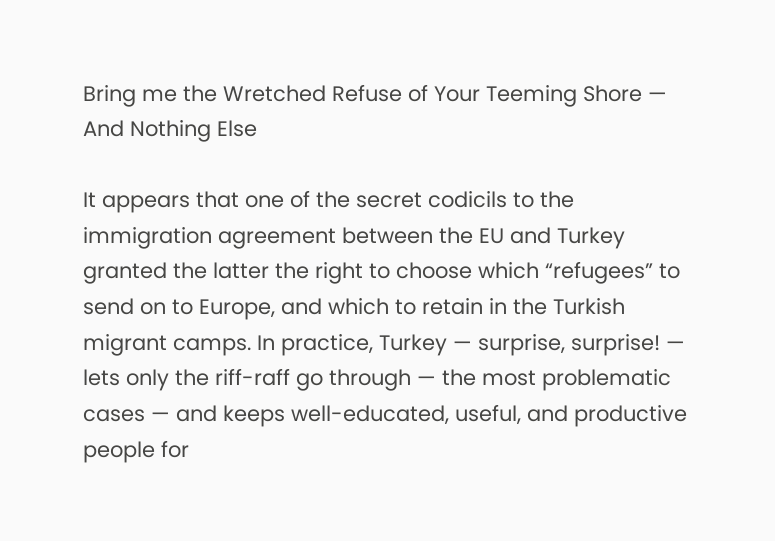Bring me the Wretched Refuse of Your Teeming Shore — And Nothing Else

It appears that one of the secret codicils to the immigration agreement between the EU and Turkey granted the latter the right to choose which “refugees” to send on to Europe, and which to retain in the Turkish migrant camps. In practice, Turkey — surprise, surprise! — lets only the riff-raff go through — the most problematic cases — and keeps well-educated, useful, and productive people for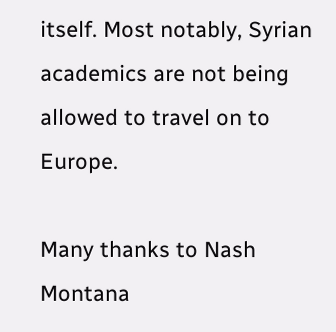itself. Most notably, Syrian academics are not being allowed to travel on to Europe.

Many thanks to Nash Montana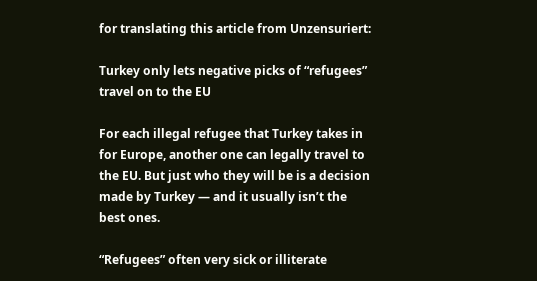for translating this article from Unzensuriert:

Turkey only lets negative picks of “refugees” travel on to the EU

For each illegal refugee that Turkey takes in for Europe, another one can legally travel to the EU. But just who they will be is a decision made by Turkey — and it usually isn’t the best ones.

“Refugees” often very sick or illiterate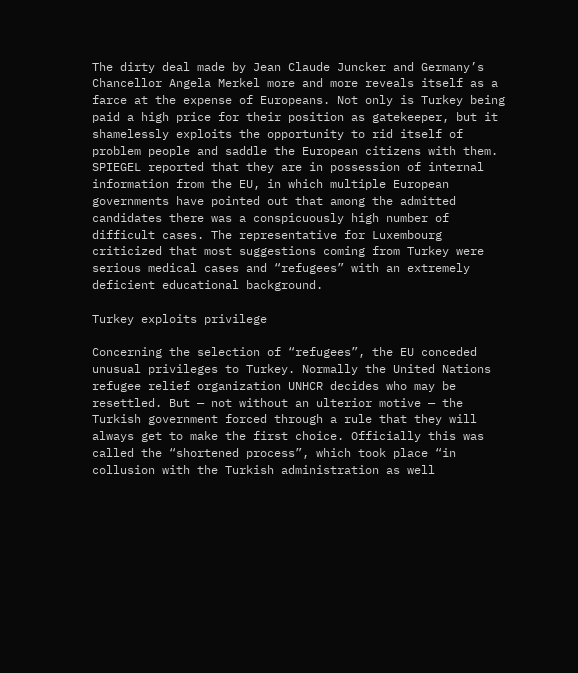The dirty deal made by Jean Claude Juncker and Germany’s Chancellor Angela Merkel more and more reveals itself as a farce at the expense of Europeans. Not only is Turkey being paid a high price for their position as gatekeeper, but it shamelessly exploits the opportunity to rid itself of problem people and saddle the European citizens with them. SPIEGEL reported that they are in possession of internal information from the EU, in which multiple European governments have pointed out that among the admitted candidates there was a conspicuously high number of difficult cases. The representative for Luxembourg criticized that most suggestions coming from Turkey were serious medical cases and “refugees” with an extremely deficient educational background.

Turkey exploits privilege

Concerning the selection of “refugees”, the EU conceded unusual privileges to Turkey. Normally the United Nations refugee relief organization UNHCR decides who may be resettled. But — not without an ulterior motive — the Turkish government forced through a rule that they will always get to make the first choice. Officially this was called the “shortened process”, which took place “in collusion with the Turkish administration as well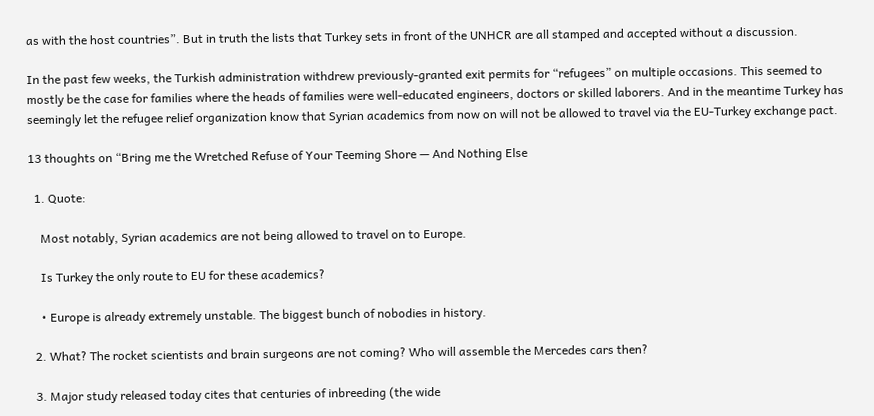as with the host countries”. But in truth the lists that Turkey sets in front of the UNHCR are all stamped and accepted without a discussion.

In the past few weeks, the Turkish administration withdrew previously-granted exit permits for “refugees” on multiple occasions. This seemed to mostly be the case for families where the heads of families were well-educated engineers, doctors or skilled laborers. And in the meantime Turkey has seemingly let the refugee relief organization know that Syrian academics from now on will not be allowed to travel via the EU-Turkey exchange pact.

13 thoughts on “Bring me the Wretched Refuse of Your Teeming Shore — And Nothing Else

  1. Quote:

    Most notably, Syrian academics are not being allowed to travel on to Europe.

    Is Turkey the only route to EU for these academics?

    • Europe is already extremely unstable. The biggest bunch of nobodies in history.

  2. What? The rocket scientists and brain surgeons are not coming? Who will assemble the Mercedes cars then?

  3. Major study released today cites that centuries of inbreeding (the wide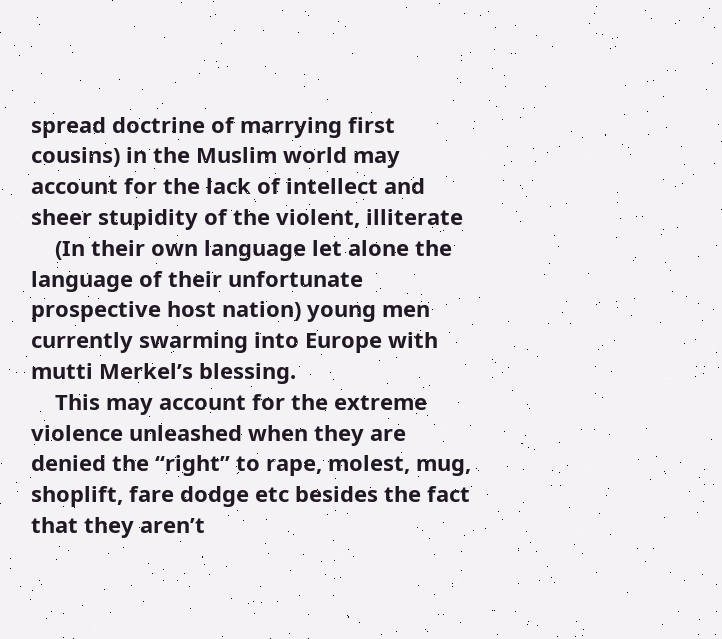spread doctrine of marrying first cousins) in the Muslim world may account for the lack of intellect and sheer stupidity of the violent, illiterate
    (In their own language let alone the language of their unfortunate prospective host nation) young men currently swarming into Europe with mutti Merkel’s blessing.
    This may account for the extreme violence unleashed when they are denied the “right” to rape, molest, mug, shoplift, fare dodge etc besides the fact that they aren’t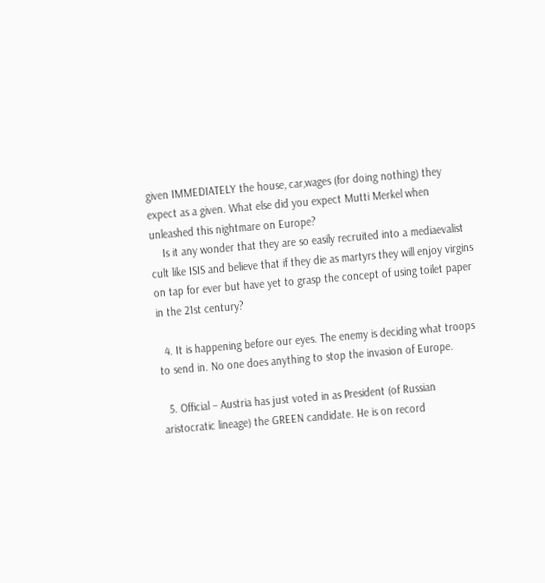given IMMEDIATELY the house, car,wages (for doing nothing) they expect as a given. What else did you expect Mutti Merkel when unleashed this nightmare on Europe?
    Is it any wonder that they are so easily recruited into a mediaevalist cult like ISIS and believe that if they die as martyrs they will enjoy virgins on tap for ever but have yet to grasp the concept of using toilet paper in the 21st century?

  4. It is happening before our eyes. The enemy is deciding what troops to send in. No one does anything to stop the invasion of Europe.

  5. Official – Austria has just voted in as President (of Russian aristocratic lineage) the GREEN candidate. He is on record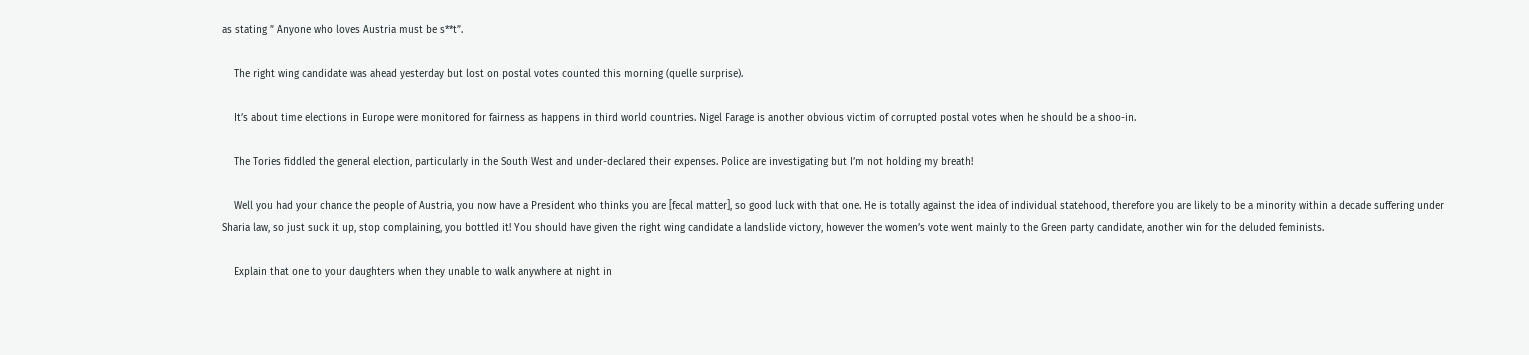as stating ” Anyone who loves Austria must be s**t”.

    The right wing candidate was ahead yesterday but lost on postal votes counted this morning (quelle surprise).

    It’s about time elections in Europe were monitored for fairness as happens in third world countries. Nigel Farage is another obvious victim of corrupted postal votes when he should be a shoo-in.

    The Tories fiddled the general election, particularly in the South West and under-declared their expenses. Police are investigating but I’m not holding my breath!

    Well you had your chance the people of Austria, you now have a President who thinks you are [fecal matter], so good luck with that one. He is totally against the idea of individual statehood, therefore you are likely to be a minority within a decade suffering under Sharia law, so just suck it up, stop complaining, you bottled it! You should have given the right wing candidate a landslide victory, however the women’s vote went mainly to the Green party candidate, another win for the deluded feminists.

    Explain that one to your daughters when they unable to walk anywhere at night in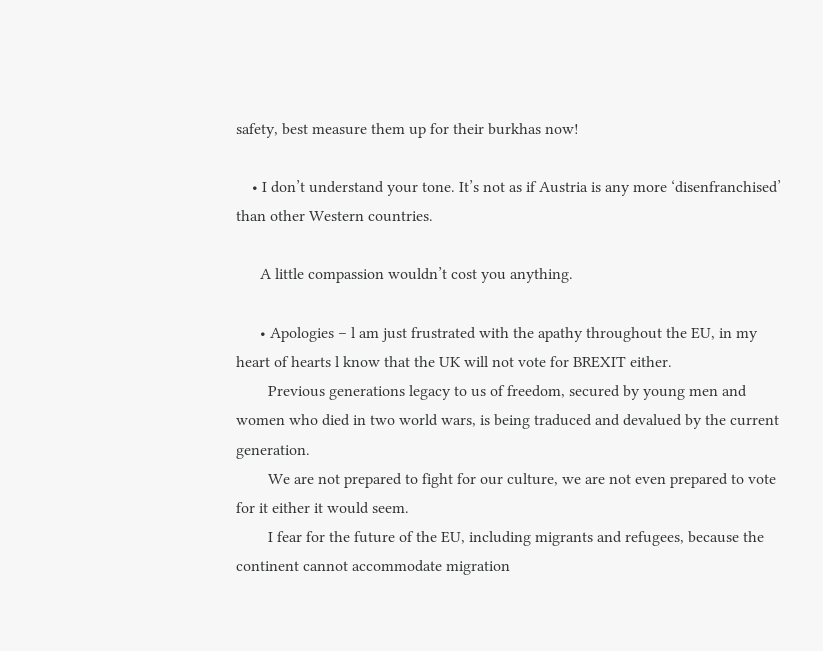safety, best measure them up for their burkhas now!

    • I don’t understand your tone. It’s not as if Austria is any more ‘disenfranchised’ than other Western countries.

      A little compassion wouldn’t cost you anything.

      • Apologies – l am just frustrated with the apathy throughout the EU, in my heart of hearts l know that the UK will not vote for BREXIT either.
        Previous generations legacy to us of freedom, secured by young men and women who died in two world wars, is being traduced and devalued by the current generation.
        We are not prepared to fight for our culture, we are not even prepared to vote for it either it would seem.
        I fear for the future of the EU, including migrants and refugees, because the continent cannot accommodate migration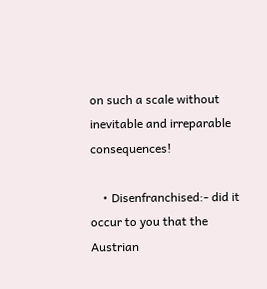on such a scale without inevitable and irreparable consequences!

    • Disenfranchised:- did it occur to you that the Austrian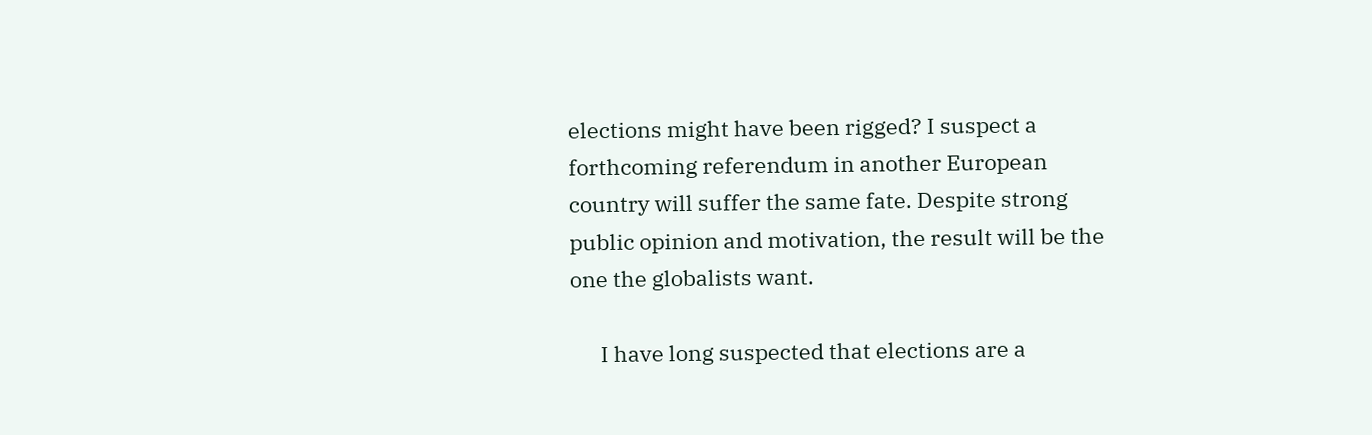elections might have been rigged? I suspect a forthcoming referendum in another European country will suffer the same fate. Despite strong public opinion and motivation, the result will be the one the globalists want.

      I have long suspected that elections are a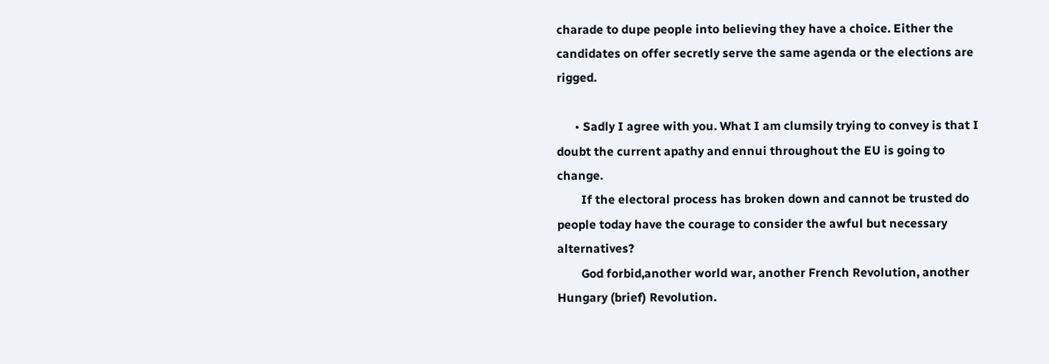charade to dupe people into believing they have a choice. Either the candidates on offer secretly serve the same agenda or the elections are rigged.

      • Sadly I agree with you. What I am clumsily trying to convey is that I doubt the current apathy and ennui throughout the EU is going to change.
        If the electoral process has broken down and cannot be trusted do people today have the courage to consider the awful but necessary alternatives?
        God forbid,another world war, another French Revolution, another Hungary (brief) Revolution.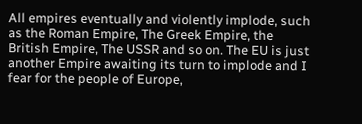All empires eventually and violently implode, such as the Roman Empire, The Greek Empire, the British Empire, The USSR and so on. The EU is just another Empire awaiting its turn to implode and I fear for the people of Europe,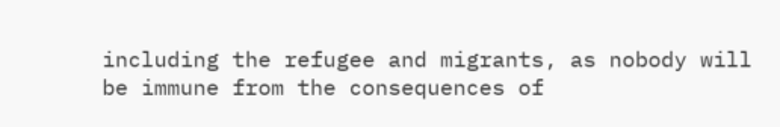including the refugee and migrants, as nobody will be immune from the consequences of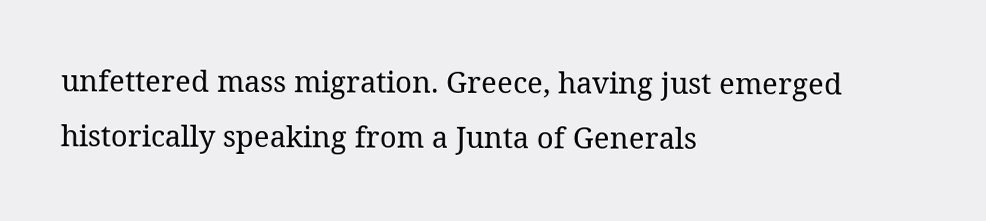unfettered mass migration. Greece, having just emerged historically speaking from a Junta of Generals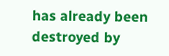has already been destroyed by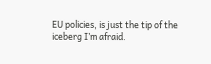EU policies, is just the tip of the iceberg I’m afraid.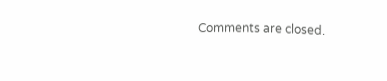Comments are closed.